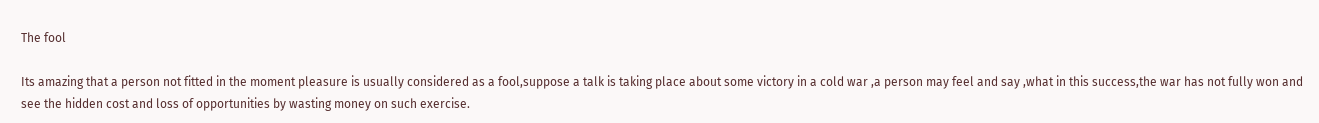The fool

Its amazing that a person not fitted in the moment pleasure is usually considered as a fool,suppose a talk is taking place about some victory in a cold war ,a person may feel and say ,what in this success,the war has not fully won and see the hidden cost and loss of opportunities by wasting money on such exercise.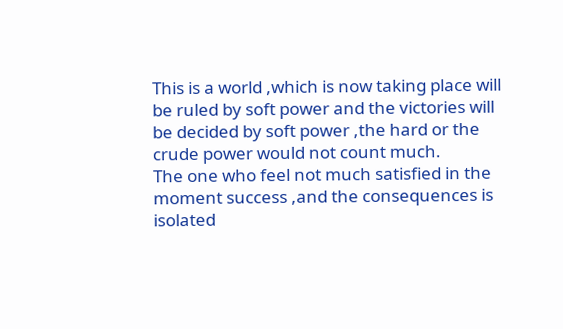This is a world ,which is now taking place will be ruled by soft power and the victories will be decided by soft power ,the hard or the crude power would not count much.
The one who feel not much satisfied in the moment success ,and the consequences is isolated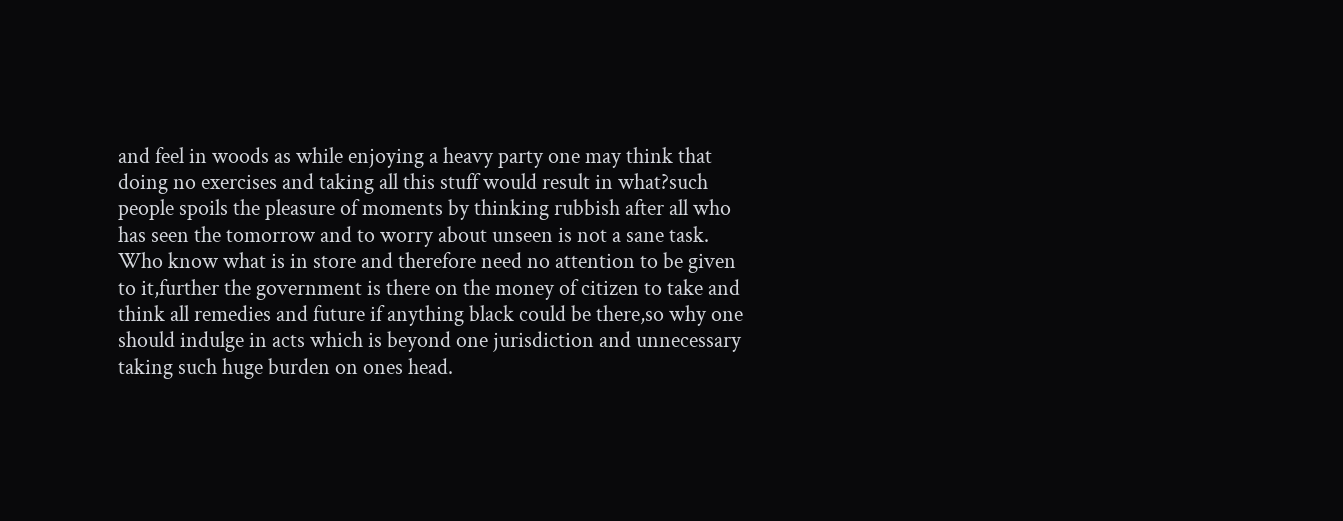and feel in woods as while enjoying a heavy party one may think that doing no exercises and taking all this stuff would result in what?such people spoils the pleasure of moments by thinking rubbish after all who has seen the tomorrow and to worry about unseen is not a sane task.
Who know what is in store and therefore need no attention to be given to it,further the government is there on the money of citizen to take and think all remedies and future if anything black could be there,so why one should indulge in acts which is beyond one jurisdiction and unnecessary taking such huge burden on ones head.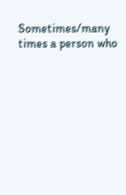Sometimes/many times a person who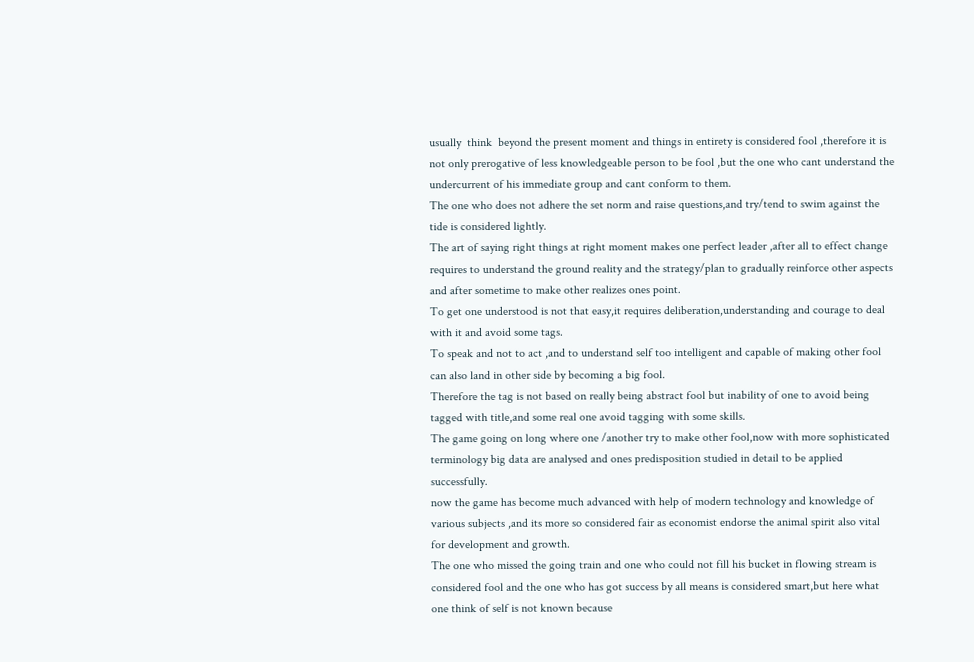usually  think  beyond the present moment and things in entirety is considered fool ,therefore it is not only prerogative of less knowledgeable person to be fool ,but the one who cant understand the undercurrent of his immediate group and cant conform to them.
The one who does not adhere the set norm and raise questions,and try/tend to swim against the tide is considered lightly.
The art of saying right things at right moment makes one perfect leader ,after all to effect change requires to understand the ground reality and the strategy/plan to gradually reinforce other aspects and after sometime to make other realizes ones point.
To get one understood is not that easy,it requires deliberation,understanding and courage to deal with it and avoid some tags.
To speak and not to act ,and to understand self too intelligent and capable of making other fool can also land in other side by becoming a big fool.
Therefore the tag is not based on really being abstract fool but inability of one to avoid being tagged with title,and some real one avoid tagging with some skills.
The game going on long where one /another try to make other fool,now with more sophisticated terminology big data are analysed and ones predisposition studied in detail to be applied successfully.
now the game has become much advanced with help of modern technology and knowledge of various subjects ,and its more so considered fair as economist endorse the animal spirit also vital for development and growth.
The one who missed the going train and one who could not fill his bucket in flowing stream is considered fool and the one who has got success by all means is considered smart,but here what one think of self is not known because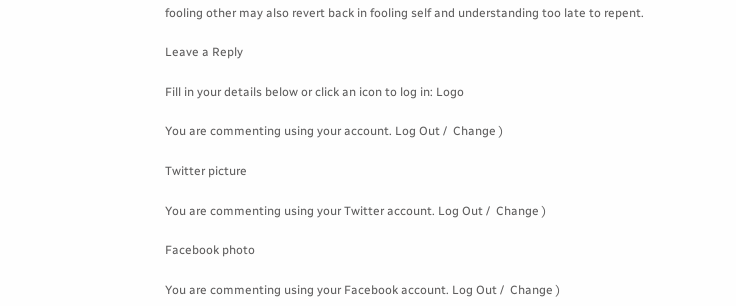fooling other may also revert back in fooling self and understanding too late to repent.

Leave a Reply

Fill in your details below or click an icon to log in: Logo

You are commenting using your account. Log Out /  Change )

Twitter picture

You are commenting using your Twitter account. Log Out /  Change )

Facebook photo

You are commenting using your Facebook account. Log Out /  Change )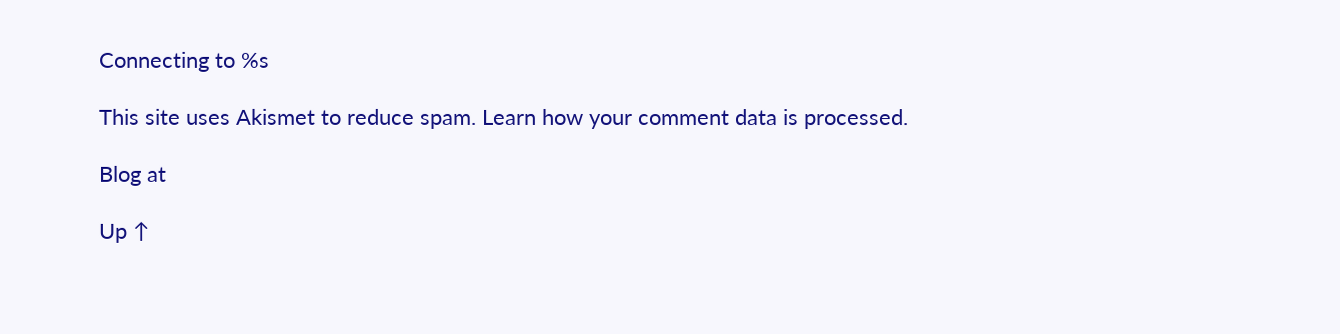Connecting to %s

This site uses Akismet to reduce spam. Learn how your comment data is processed.

Blog at

Up ↑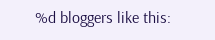%d bloggers like this: